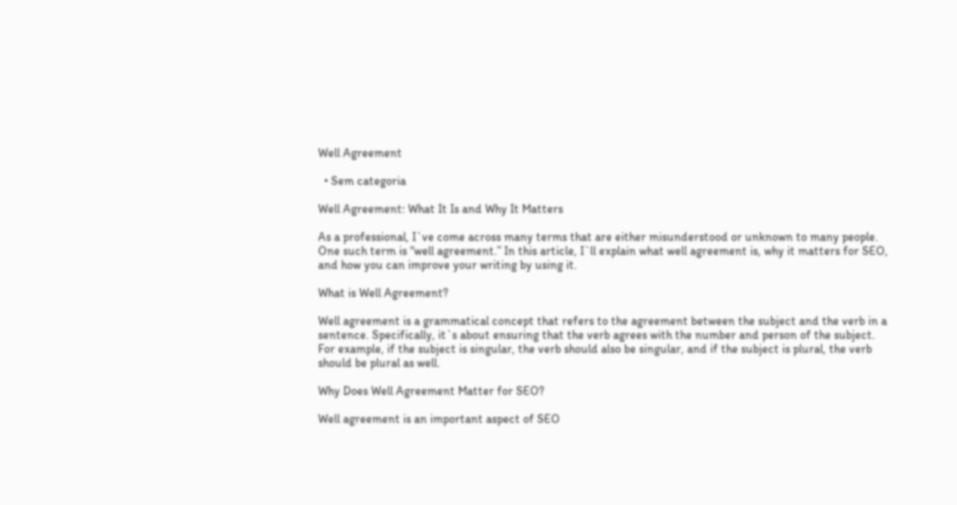Well Agreement

  • Sem categoria

Well Agreement: What It Is and Why It Matters

As a professional, I`ve come across many terms that are either misunderstood or unknown to many people. One such term is “well agreement.” In this article, I`ll explain what well agreement is, why it matters for SEO, and how you can improve your writing by using it.

What is Well Agreement?

Well agreement is a grammatical concept that refers to the agreement between the subject and the verb in a sentence. Specifically, it`s about ensuring that the verb agrees with the number and person of the subject. For example, if the subject is singular, the verb should also be singular, and if the subject is plural, the verb should be plural as well.

Why Does Well Agreement Matter for SEO?

Well agreement is an important aspect of SEO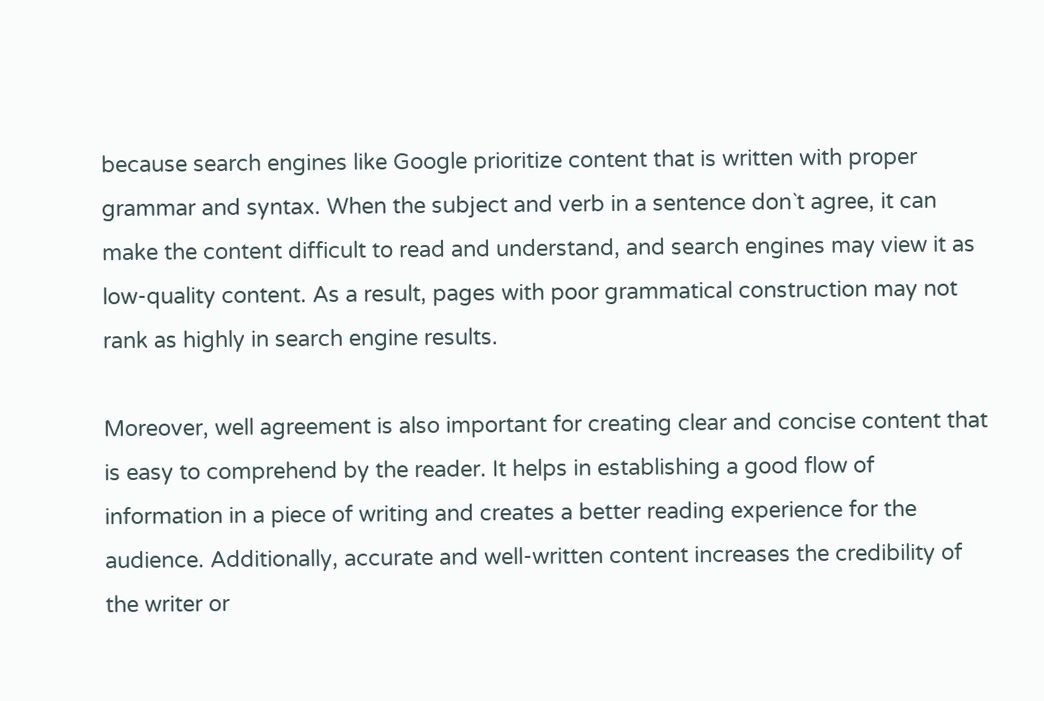because search engines like Google prioritize content that is written with proper grammar and syntax. When the subject and verb in a sentence don`t agree, it can make the content difficult to read and understand, and search engines may view it as low-quality content. As a result, pages with poor grammatical construction may not rank as highly in search engine results.

Moreover, well agreement is also important for creating clear and concise content that is easy to comprehend by the reader. It helps in establishing a good flow of information in a piece of writing and creates a better reading experience for the audience. Additionally, accurate and well-written content increases the credibility of the writer or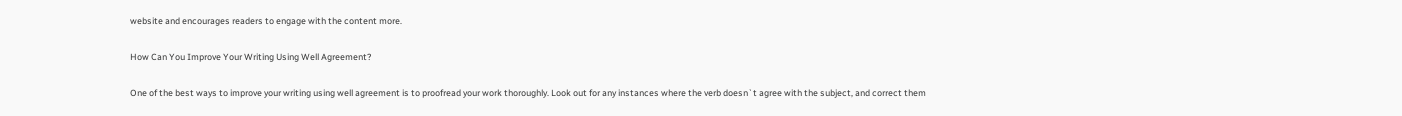website and encourages readers to engage with the content more.

How Can You Improve Your Writing Using Well Agreement?

One of the best ways to improve your writing using well agreement is to proofread your work thoroughly. Look out for any instances where the verb doesn`t agree with the subject, and correct them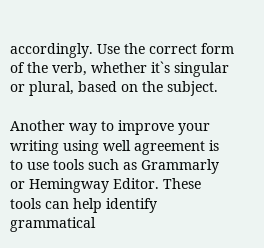accordingly. Use the correct form of the verb, whether it`s singular or plural, based on the subject.

Another way to improve your writing using well agreement is to use tools such as Grammarly or Hemingway Editor. These tools can help identify grammatical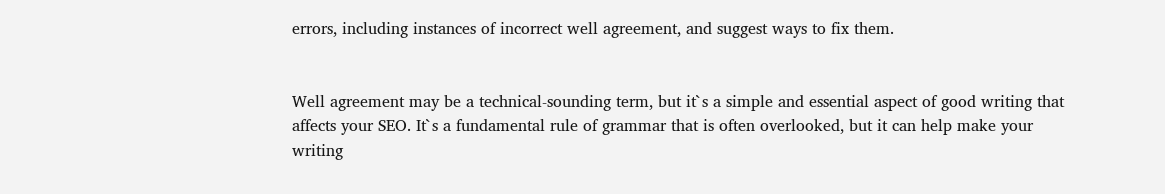errors, including instances of incorrect well agreement, and suggest ways to fix them.


Well agreement may be a technical-sounding term, but it`s a simple and essential aspect of good writing that affects your SEO. It`s a fundamental rule of grammar that is often overlooked, but it can help make your writing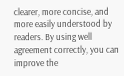clearer, more concise, and more easily understood by readers. By using well agreement correctly, you can improve the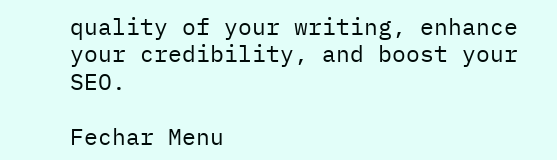quality of your writing, enhance your credibility, and boost your SEO.

Fechar Menu